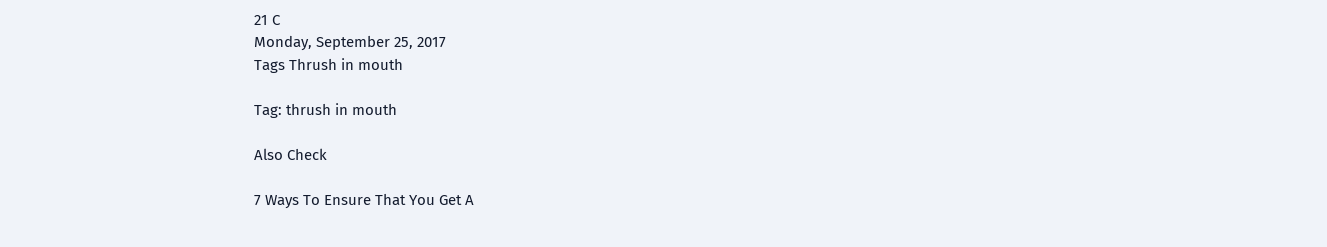21 C
Monday, September 25, 2017
Tags Thrush in mouth

Tag: thrush in mouth

Also Check

7 Ways To Ensure That You Get A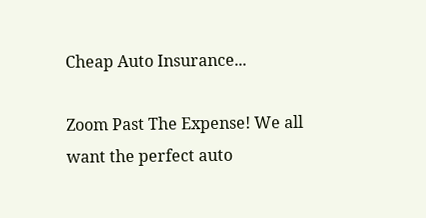Cheap Auto Insurance...

Zoom Past The Expense! We all want the perfect auto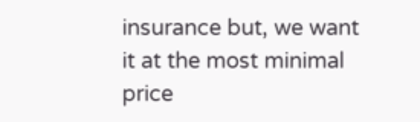insurance but, we want it at the most minimal price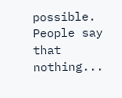possible. People say that nothing...